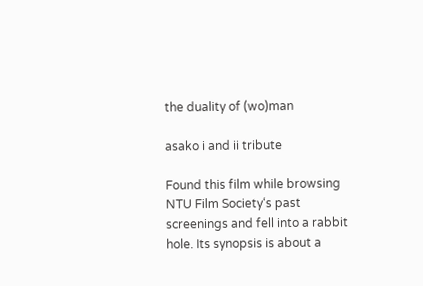the duality of (wo)man

asako i and ii tribute

Found this film while browsing NTU Film Society‘s past screenings and fell into a rabbit hole. Its synopsis is about a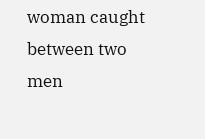woman caught between two men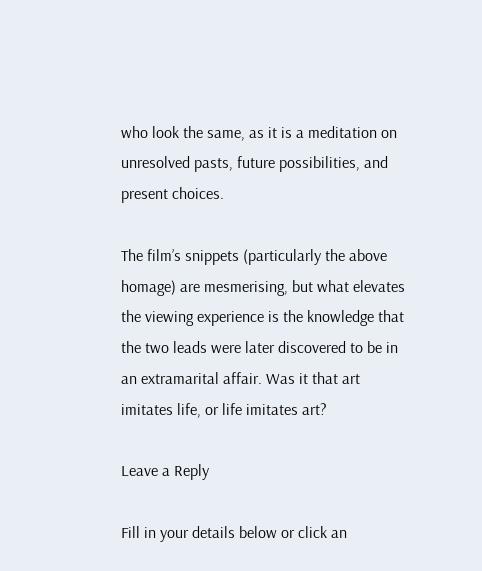who look the same, as it is a meditation on unresolved pasts, future possibilities, and present choices.

The film’s snippets (particularly the above homage) are mesmerising, but what elevates the viewing experience is the knowledge that the two leads were later discovered to be in an extramarital affair. Was it that art imitates life, or life imitates art?

Leave a Reply

Fill in your details below or click an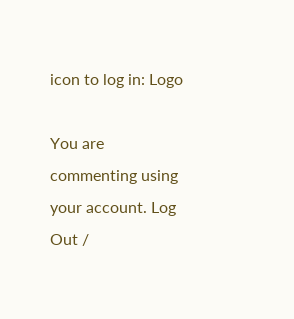icon to log in: Logo

You are commenting using your account. Log Out /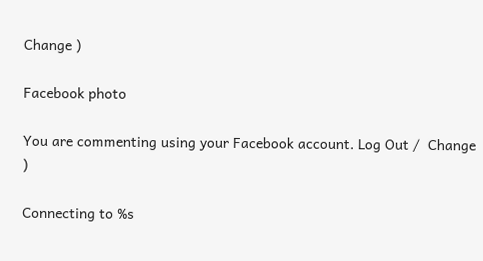Change )

Facebook photo

You are commenting using your Facebook account. Log Out /  Change )

Connecting to %s